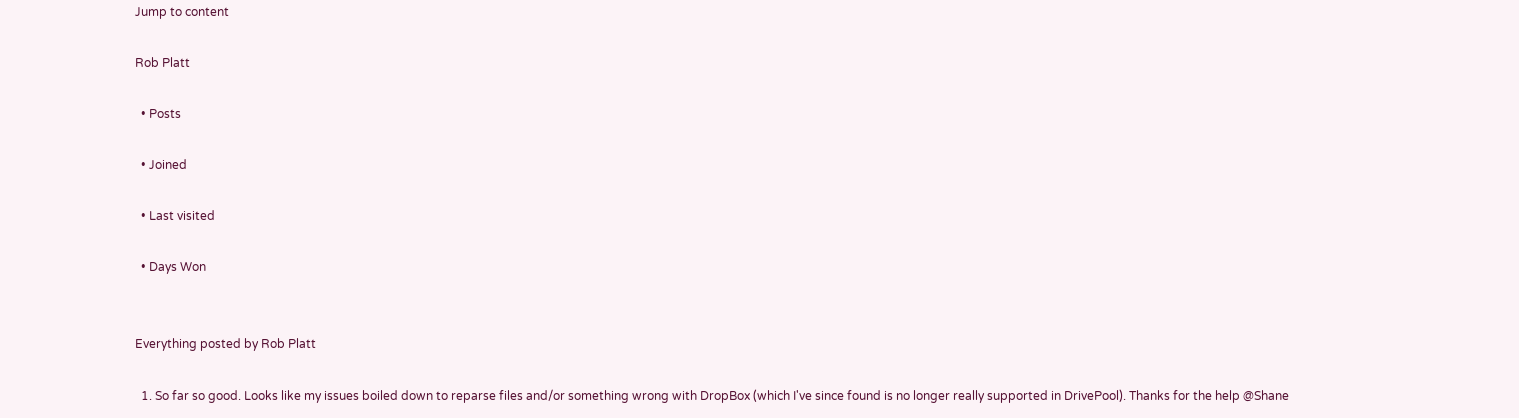Jump to content

Rob Platt

  • Posts

  • Joined

  • Last visited

  • Days Won


Everything posted by Rob Platt

  1. So far so good. Looks like my issues boiled down to reparse files and/or something wrong with DropBox (which I've since found is no longer really supported in DrivePool). Thanks for the help @Shane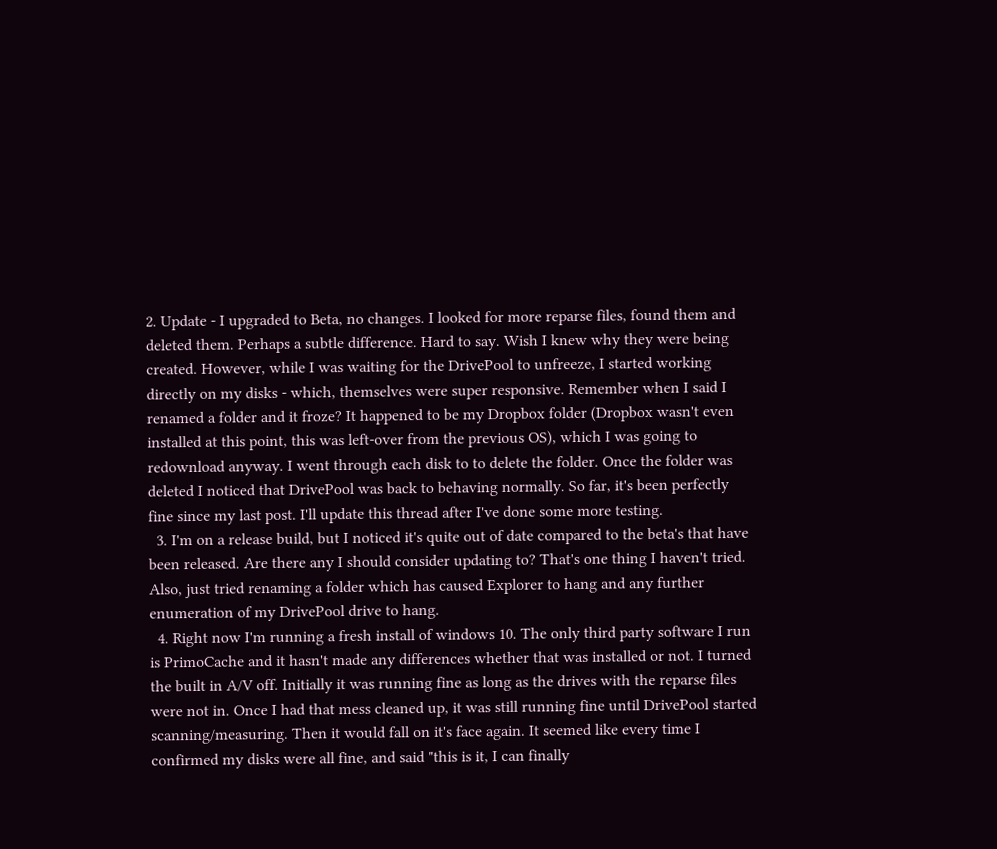2. Update - I upgraded to Beta, no changes. I looked for more reparse files, found them and deleted them. Perhaps a subtle difference. Hard to say. Wish I knew why they were being created. However, while I was waiting for the DrivePool to unfreeze, I started working directly on my disks - which, themselves were super responsive. Remember when I said I renamed a folder and it froze? It happened to be my Dropbox folder (Dropbox wasn't even installed at this point, this was left-over from the previous OS), which I was going to redownload anyway. I went through each disk to to delete the folder. Once the folder was deleted I noticed that DrivePool was back to behaving normally. So far, it's been perfectly fine since my last post. I'll update this thread after I've done some more testing.
  3. I'm on a release build, but I noticed it's quite out of date compared to the beta's that have been released. Are there any I should consider updating to? That's one thing I haven't tried. Also, just tried renaming a folder which has caused Explorer to hang and any further enumeration of my DrivePool drive to hang.
  4. Right now I'm running a fresh install of windows 10. The only third party software I run is PrimoCache and it hasn't made any differences whether that was installed or not. I turned the built in A/V off. Initially it was running fine as long as the drives with the reparse files were not in. Once I had that mess cleaned up, it was still running fine until DrivePool started scanning/measuring. Then it would fall on it's face again. It seemed like every time I confirmed my disks were all fine, and said "this is it, I can finally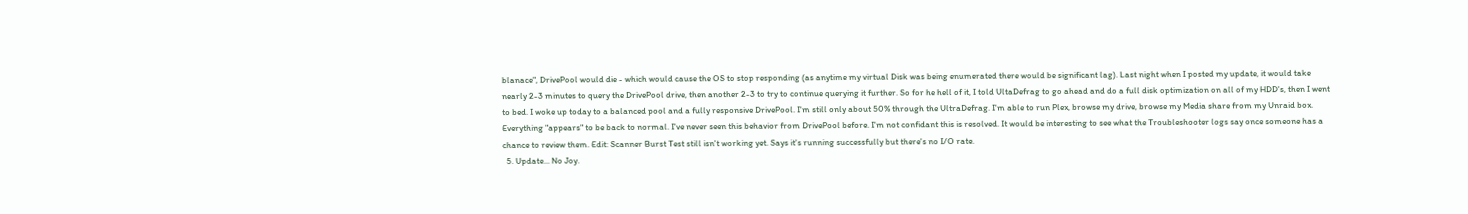blanace", DrivePool would die - which would cause the OS to stop responding (as anytime my virtual Disk was being enumerated there would be significant lag). Last night when I posted my update, it would take nearly 2-3 minutes to query the DrivePool drive, then another 2-3 to try to continue querying it further. So for he hell of it, I told UltaDefrag to go ahead and do a full disk optimization on all of my HDD's, then I went to bed. I woke up today to a balanced pool and a fully responsive DrivePool. I'm still only about 50% through the UltraDefrag. I'm able to run Plex, browse my drive, browse my Media share from my Unraid box. Everything "appears" to be back to normal. I've never seen this behavior from DrivePool before. I'm not confidant this is resolved. It would be interesting to see what the Troubleshooter logs say once someone has a chance to review them. Edit: Scanner Burst Test still isn't working yet. Says it's running successfully but there's no I/O rate.
  5. Update... No Joy.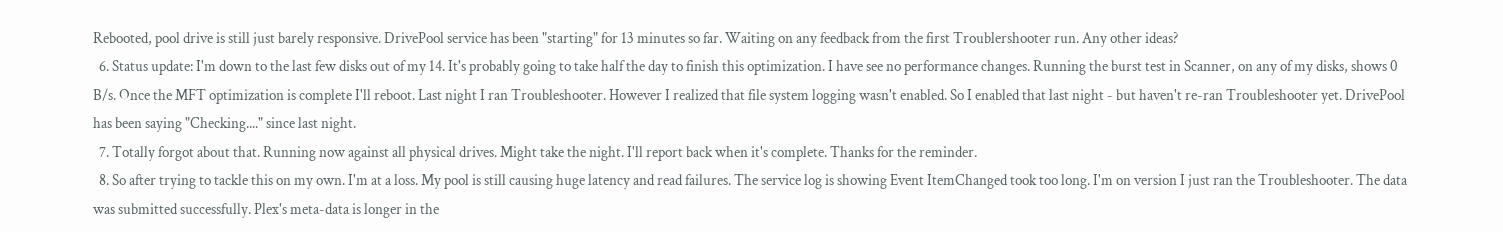Rebooted, pool drive is still just barely responsive. DrivePool service has been "starting" for 13 minutes so far. Waiting on any feedback from the first Troublershooter run. Any other ideas?
  6. Status update: I'm down to the last few disks out of my 14. It's probably going to take half the day to finish this optimization. I have see no performance changes. Running the burst test in Scanner, on any of my disks, shows 0 B/s. Once the MFT optimization is complete I'll reboot. Last night I ran Troubleshooter. However I realized that file system logging wasn't enabled. So I enabled that last night - but haven't re-ran Troubleshooter yet. DrivePool has been saying "Checking...." since last night.
  7. Totally forgot about that. Running now against all physical drives. Might take the night. I'll report back when it's complete. Thanks for the reminder.
  8. So after trying to tackle this on my own. I'm at a loss. My pool is still causing huge latency and read failures. The service log is showing Event ItemChanged took too long. I'm on version I just ran the Troubleshooter. The data was submitted successfully. Plex's meta-data is longer in the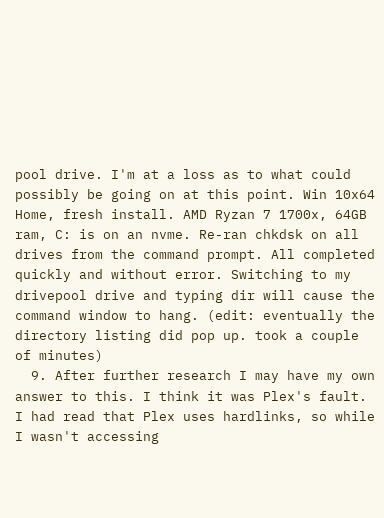pool drive. I'm at a loss as to what could possibly be going on at this point. Win 10x64 Home, fresh install. AMD Ryzan 7 1700x, 64GB ram, C: is on an nvme. Re-ran chkdsk on all drives from the command prompt. All completed quickly and without error. Switching to my drivepool drive and typing dir will cause the command window to hang. (edit: eventually the directory listing did pop up. took a couple of minutes)
  9. After further research I may have my own answer to this. I think it was Plex's fault. I had read that Plex uses hardlinks, so while I wasn't accessing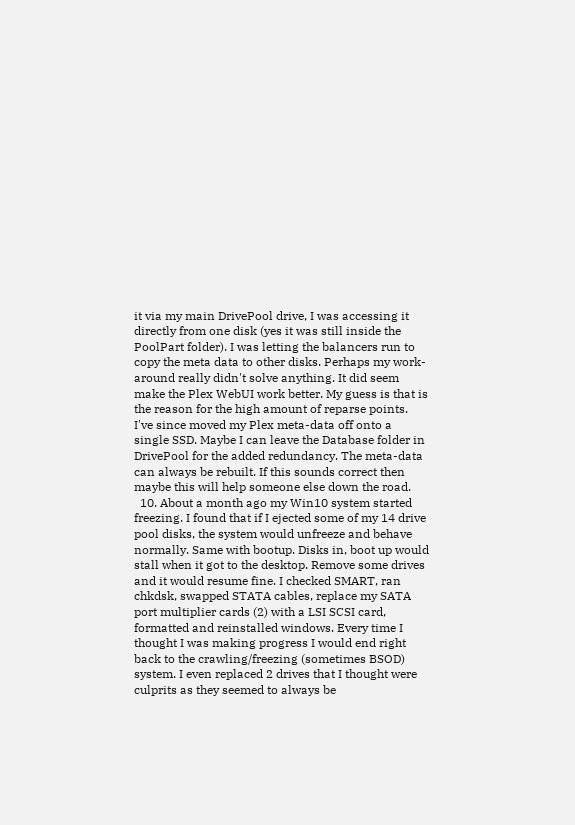it via my main DrivePool drive, I was accessing it directly from one disk (yes it was still inside the PoolPart folder). I was letting the balancers run to copy the meta data to other disks. Perhaps my work-around really didn't solve anything. It did seem make the Plex WebUI work better. My guess is that is the reason for the high amount of reparse points. I've since moved my Plex meta-data off onto a single SSD. Maybe I can leave the Database folder in DrivePool for the added redundancy. The meta-data can always be rebuilt. If this sounds correct then maybe this will help someone else down the road.
  10. About a month ago my Win10 system started freezing. I found that if I ejected some of my 14 drive pool disks, the system would unfreeze and behave normally. Same with bootup. Disks in, boot up would stall when it got to the desktop. Remove some drives and it would resume fine. I checked SMART, ran chkdsk, swapped STATA cables, replace my SATA port multiplier cards (2) with a LSI SCSI card, formatted and reinstalled windows. Every time I thought I was making progress I would end right back to the crawling/freezing (sometimes BSOD) system. I even replaced 2 drives that I thought were culprits as they seemed to always be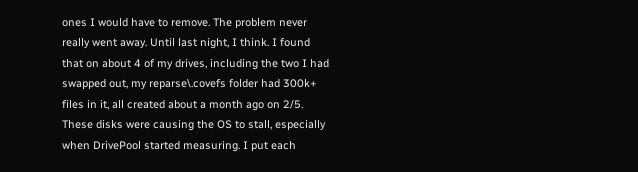ones I would have to remove. The problem never really went away. Until last night, I think. I found that on about 4 of my drives, including the two I had swapped out, my reparse\.covefs folder had 300k+ files in it, all created about a month ago on 2/5. These disks were causing the OS to stall, especially when DrivePool started measuring. I put each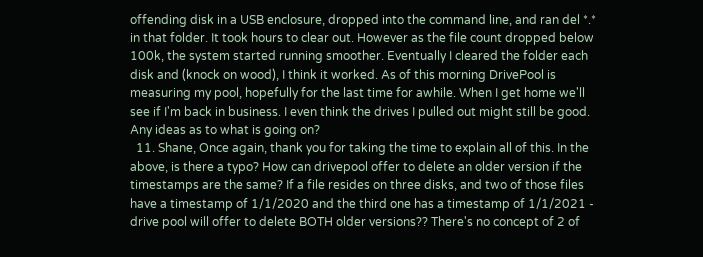offending disk in a USB enclosure, dropped into the command line, and ran del *.* in that folder. It took hours to clear out. However as the file count dropped below 100k, the system started running smoother. Eventually I cleared the folder each disk and (knock on wood), I think it worked. As of this morning DrivePool is measuring my pool, hopefully for the last time for awhile. When I get home we'll see if I'm back in business. I even think the drives I pulled out might still be good. Any ideas as to what is going on?
  11. Shane, Once again, thank you for taking the time to explain all of this. In the above, is there a typo? How can drivepool offer to delete an older version if the timestamps are the same? If a file resides on three disks, and two of those files have a timestamp of 1/1/2020 and the third one has a timestamp of 1/1/2021 - drive pool will offer to delete BOTH older versions?? There's no concept of 2 of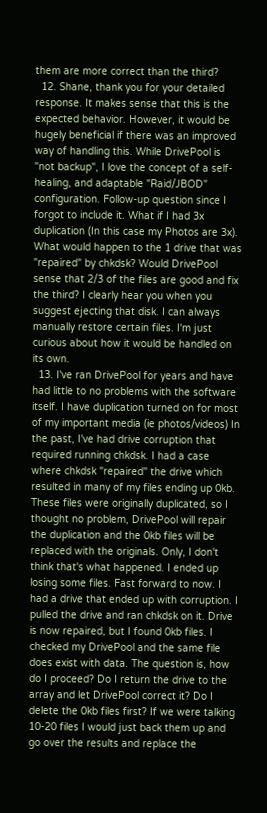them are more correct than the third?
  12. Shane, thank you for your detailed response. It makes sense that this is the expected behavior. However, it would be hugely beneficial if there was an improved way of handling this. While DrivePool is "not backup", I love the concept of a self-healing, and adaptable "Raid/JBOD" configuration. Follow-up question since I forgot to include it. What if I had 3x duplication (In this case my Photos are 3x). What would happen to the 1 drive that was "repaired" by chkdsk? Would DrivePool sense that 2/3 of the files are good and fix the third? I clearly hear you when you suggest ejecting that disk. I can always manually restore certain files. I'm just curious about how it would be handled on its own.
  13. I've ran DrivePool for years and have had little to no problems with the software itself. I have duplication turned on for most of my important media (ie photos/videos) In the past, I've had drive corruption that required running chkdsk. I had a case where chkdsk "repaired" the drive which resulted in many of my files ending up 0kb. These files were originally duplicated, so I thought no problem, DrivePool will repair the duplication and the 0kb files will be replaced with the originals. Only, I don't think that's what happened. I ended up losing some files. Fast forward to now. I had a drive that ended up with corruption. I pulled the drive and ran chkdsk on it. Drive is now repaired, but I found 0kb files. I checked my DrivePool and the same file does exist with data. The question is, how do I proceed? Do I return the drive to the array and let DrivePool correct it? Do I delete the 0kb files first? If we were talking 10-20 files I would just back them up and go over the results and replace the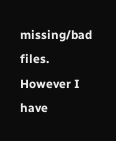missing/bad files. However I have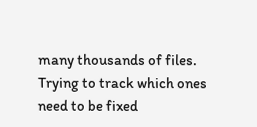many thousands of files. Trying to track which ones need to be fixed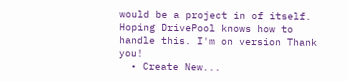would be a project in of itself. Hoping DrivePool knows how to handle this. I'm on version Thank you!
  • Create New...